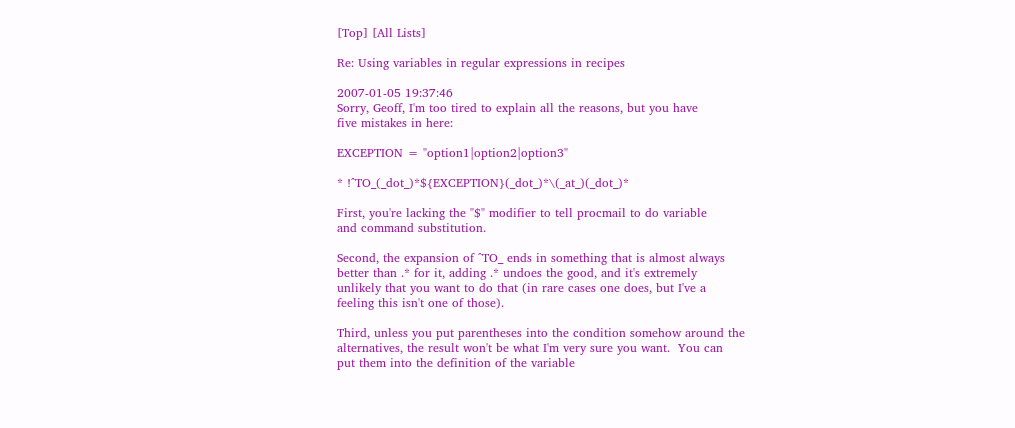[Top] [All Lists]

Re: Using variables in regular expressions in recipes

2007-01-05 19:37:46
Sorry, Geoff, I'm too tired to explain all the reasons, but you have
five mistakes in here:

EXCEPTION = "option1|option2|option3"

* !^TO_(_dot_)*${EXCEPTION}(_dot_)*\(_at_)(_dot_)*

First, you're lacking the "$" modifier to tell procmail to do variable
and command substitution.

Second, the expansion of ^TO_ ends in something that is almost always
better than .* for it, adding .* undoes the good, and it's extremely
unlikely that you want to do that (in rare cases one does, but I've a
feeling this isn't one of those).

Third, unless you put parentheses into the condition somehow around the
alternatives, the result won't be what I'm very sure you want.  You can
put them into the definition of the variable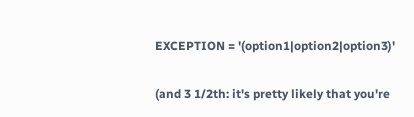EXCEPTION = '(option1|option2|option3)'

(and 3 1/2th: it's pretty likely that you're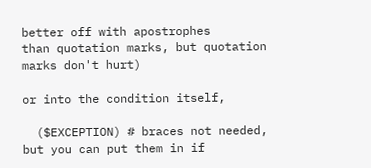better off with apostrophes
than quotation marks, but quotation marks don't hurt)

or into the condition itself,

  ($EXCEPTION) # braces not needed, but you can put them in if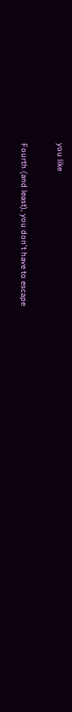you like

Fourth (and least), you don't have to escape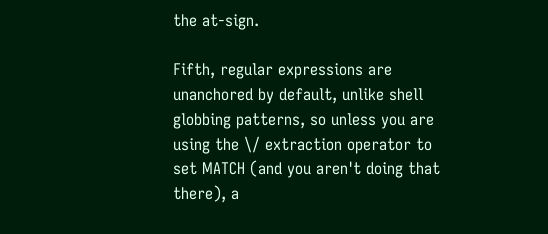the at-sign.

Fifth, regular expressions are unanchored by default, unlike shell
globbing patterns, so unless you are using the \/ extraction operator to
set MATCH (and you aren't doing that there), a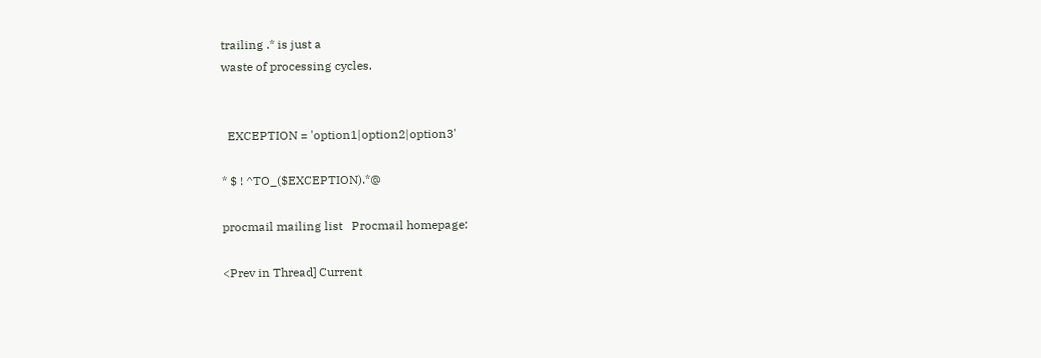trailing .* is just a
waste of processing cycles.


  EXCEPTION = 'option1|option2|option3'

* $ ! ^TO_($EXCEPTION).*@

procmail mailing list   Procmail homepage:

<Prev in Thread] Current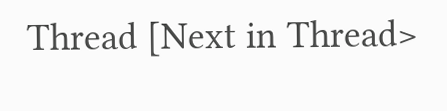Thread [Next in Thread>